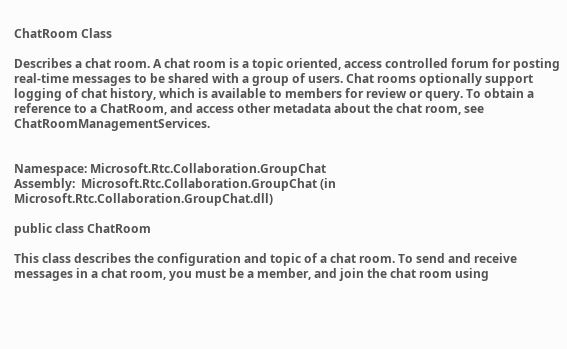ChatRoom Class

Describes a chat room. A chat room is a topic oriented, access controlled forum for posting real-time messages to be shared with a group of users. Chat rooms optionally support logging of chat history, which is available to members for review or query. To obtain a reference to a ChatRoom, and access other metadata about the chat room, see ChatRoomManagementServices.


Namespace: Microsoft.Rtc.Collaboration.GroupChat
Assembly:  Microsoft.Rtc.Collaboration.GroupChat (in Microsoft.Rtc.Collaboration.GroupChat.dll)

public class ChatRoom

This class describes the configuration and topic of a chat room. To send and receive messages in a chat room, you must be a member, and join the chat room using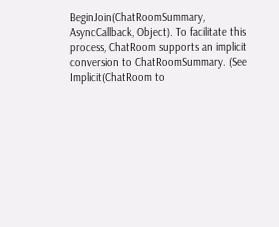BeginJoin(ChatRoomSummary, AsyncCallback, Object). To facilitate this process, ChatRoom supports an implicit conversion to ChatRoomSummary. (See Implicit(ChatRoom to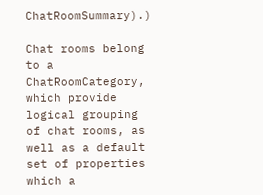ChatRoomSummary).)

Chat rooms belong to a ChatRoomCategory, which provide logical grouping of chat rooms, as well as a default set of properties which a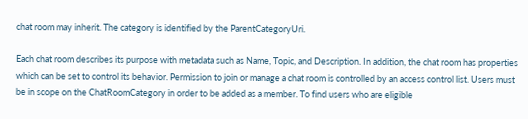chat room may inherit. The category is identified by the ParentCategoryUri.

Each chat room describes its purpose with metadata such as Name, Topic, and Description. In addition, the chat room has properties which can be set to control its behavior. Permission to join or manage a chat room is controlled by an access control list. Users must be in scope on the ChatRoomCategory in order to be added as a member. To find users who are eligible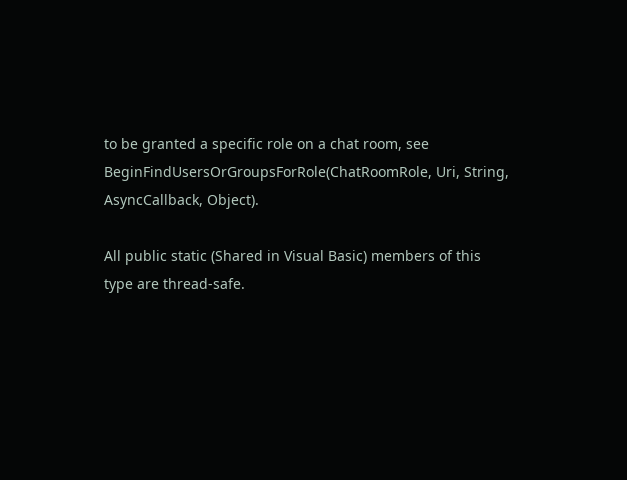to be granted a specific role on a chat room, see BeginFindUsersOrGroupsForRole(ChatRoomRole, Uri, String, AsyncCallback, Object).

All public static (Shared in Visual Basic) members of this type are thread-safe.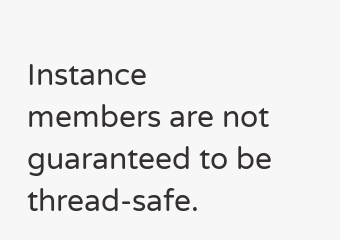Instance members are not guaranteed to be thread-safe.